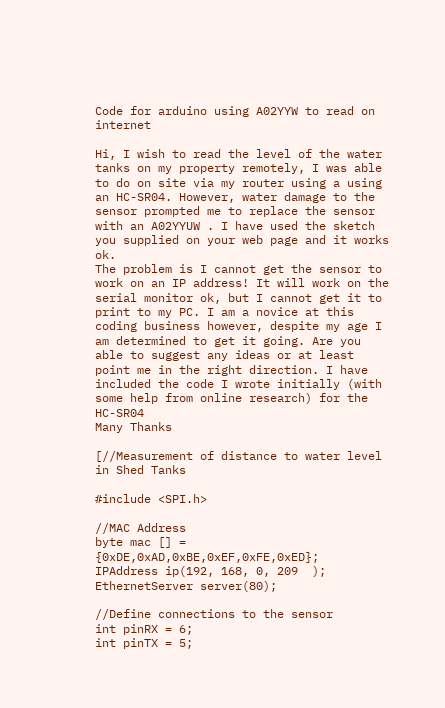Code for arduino using A02YYW to read on internet

Hi, I wish to read the level of the water tanks on my property remotely, I was able to do on site via my router using a using an HC-SR04. However, water damage to the sensor prompted me to replace the sensor with an A02YYUW . I have used the sketch you supplied on your web page and it works ok.
The problem is I cannot get the sensor to work on an IP address! It will work on the serial monitor ok, but I cannot get it to print to my PC. I am a novice at this coding business however, despite my age I am determined to get it going. Are you able to suggest any ideas or at least point me in the right direction. I have included the code I wrote initially (with some help from online research) for the HC-SR04
Many Thanks

[//Measurement of distance to water level in Shed Tanks

#include <SPI.h>

//MAC Address
byte mac [] = {0xDE,0xAD,0xBE,0xEF,0xFE,0xED};
IPAddress ip(192, 168, 0, 209  );
EthernetServer server(80);

//Define connections to the sensor
int pinRX = 6;
int pinTX = 5;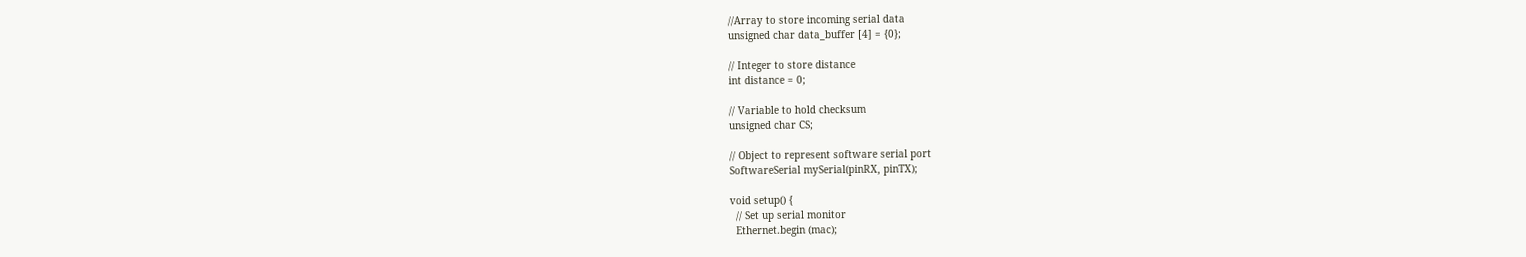//Array to store incoming serial data
unsigned char data_buffer [4] = {0};

// Integer to store distance
int distance = 0;

// Variable to hold checksum
unsigned char CS;

// Object to represent software serial port
SoftwareSerial mySerial(pinRX, pinTX);

void setup() {
  // Set up serial monitor
  Ethernet.begin (mac);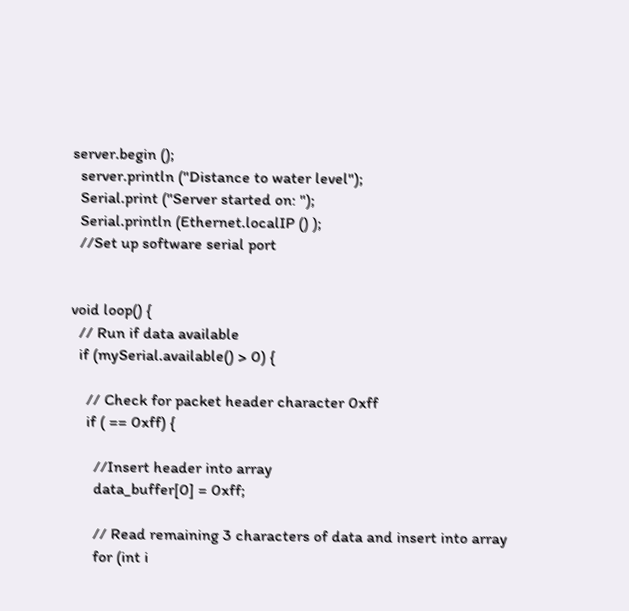server.begin ();
  server.println ("Distance to water level");
  Serial.print ("Server started on: ");
  Serial.println (Ethernet.localIP () );
  //Set up software serial port


void loop() {
  // Run if data available
  if (mySerial.available() > 0) {

    // Check for packet header character 0xff
    if ( == 0xff) {

      //Insert header into array
      data_buffer[0] = 0xff;

      // Read remaining 3 characters of data and insert into array
      for (int i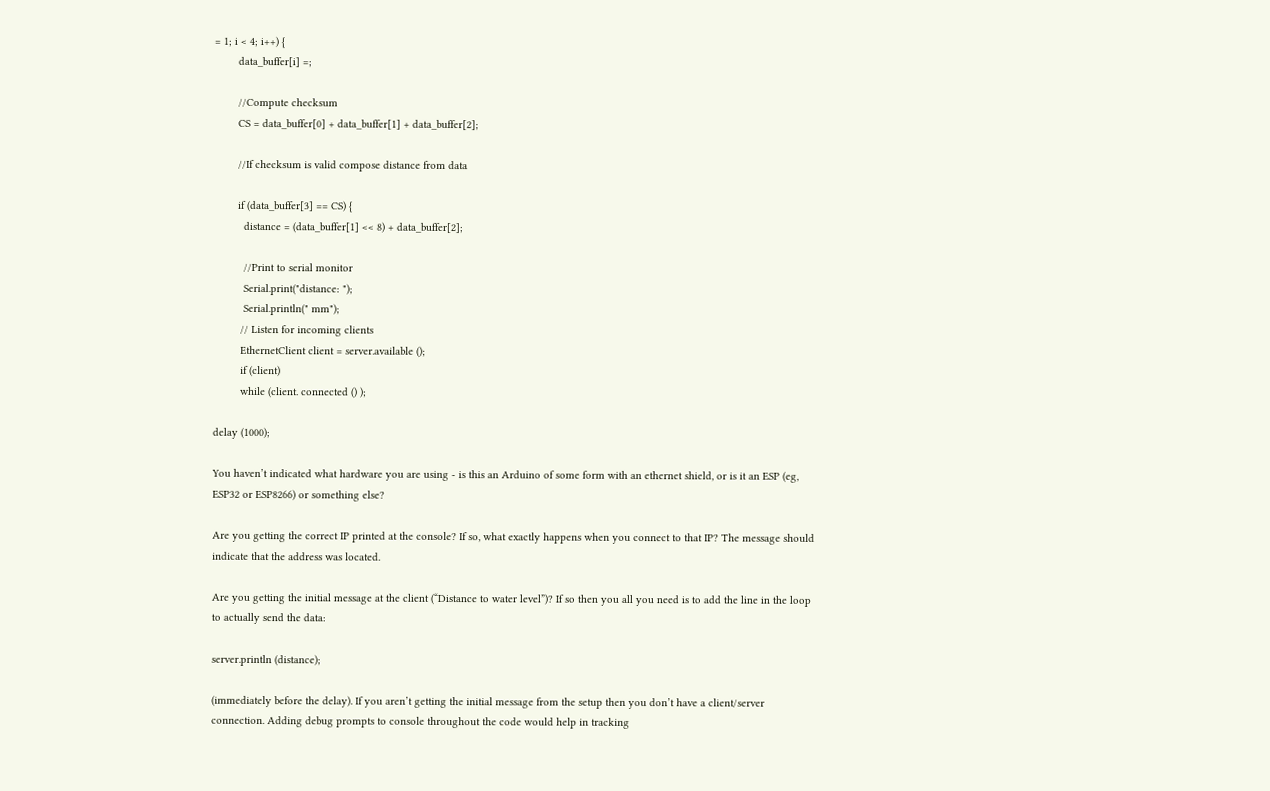= 1; i < 4; i++) {
        data_buffer[i] =;

        //Compute checksum
        CS = data_buffer[0] + data_buffer[1] + data_buffer[2];

        //If checksum is valid compose distance from data

        if (data_buffer[3] == CS) {
          distance = (data_buffer[1] << 8) + data_buffer[2];

          //Print to serial monitor
          Serial.print("distance: ");
          Serial.println(" mm");
         // Listen for incoming clients
         EthernetClient client = server.available ();
         if (client)
         while (client. connected () );

delay (1000);

You haven’t indicated what hardware you are using - is this an Arduino of some form with an ethernet shield, or is it an ESP (eg, ESP32 or ESP8266) or something else?

Are you getting the correct IP printed at the console? If so, what exactly happens when you connect to that IP? The message should indicate that the address was located.

Are you getting the initial message at the client (“Distance to water level”)? If so then you all you need is to add the line in the loop to actually send the data:

server.println (distance);

(immediately before the delay). If you aren’t getting the initial message from the setup then you don’t have a client/server connection. Adding debug prompts to console throughout the code would help in tracking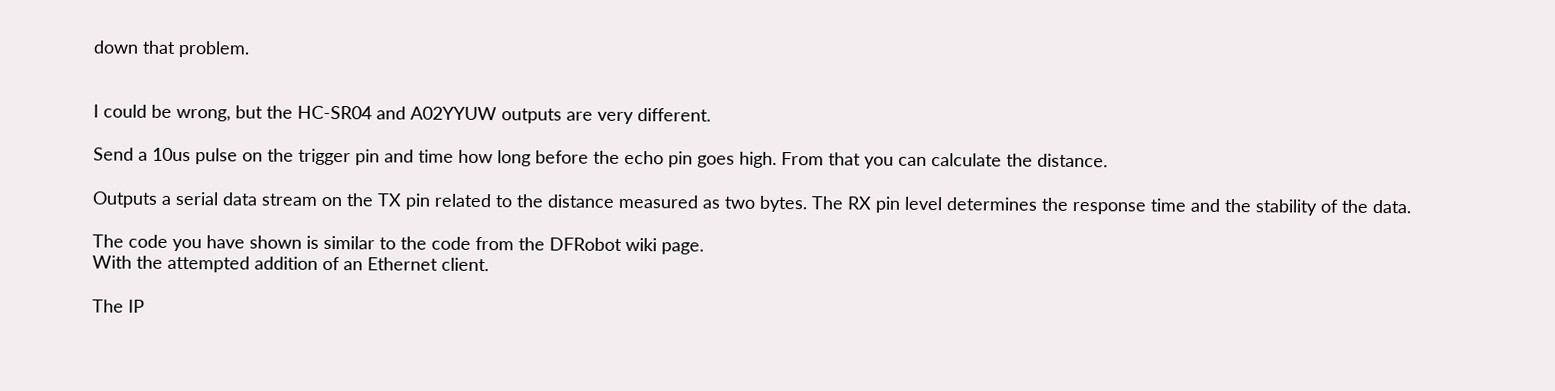down that problem.


I could be wrong, but the HC-SR04 and A02YYUW outputs are very different.

Send a 10us pulse on the trigger pin and time how long before the echo pin goes high. From that you can calculate the distance.

Outputs a serial data stream on the TX pin related to the distance measured as two bytes. The RX pin level determines the response time and the stability of the data.

The code you have shown is similar to the code from the DFRobot wiki page.
With the attempted addition of an Ethernet client.

The IP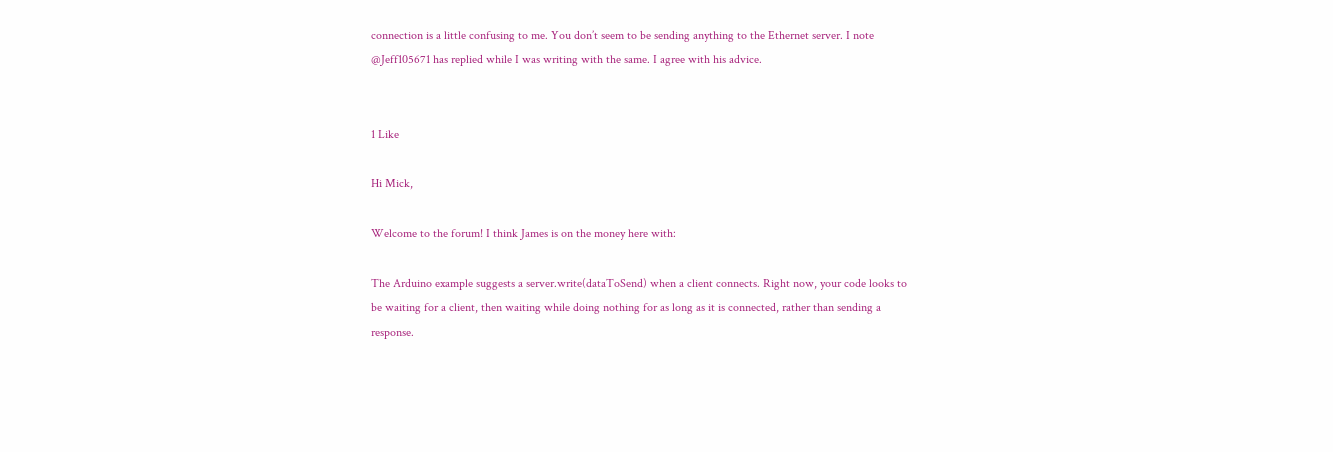connection is a little confusing to me. You don’t seem to be sending anything to the Ethernet server. I note @Jeff105671 has replied while I was writing with the same. I agree with his advice.


1 Like

Hi Mick,

Welcome to the forum! I think James is on the money here with:

The Arduino example suggests a server.write(dataToSend) when a client connects. Right now, your code looks to be waiting for a client, then waiting while doing nothing for as long as it is connected, rather than sending a response.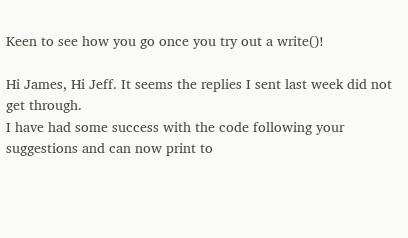Keen to see how you go once you try out a write()!

Hi James, Hi Jeff. It seems the replies I sent last week did not get through.
I have had some success with the code following your suggestions and can now print to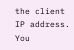the client IP address. You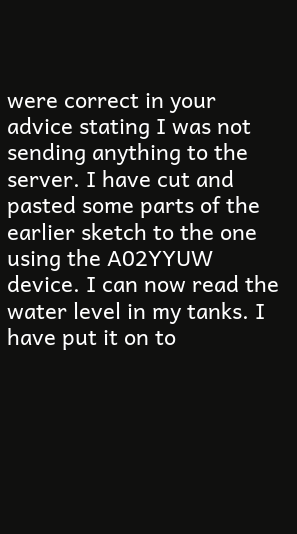were correct in your advice stating I was not sending anything to the server. I have cut and pasted some parts of the earlier sketch to the one using the A02YYUW device. I can now read the water level in my tanks. I have put it on to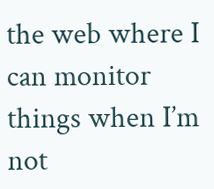the web where I can monitor things when I’m not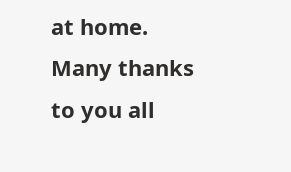at home. Many thanks to you all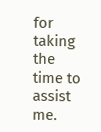for taking the time to assist me.